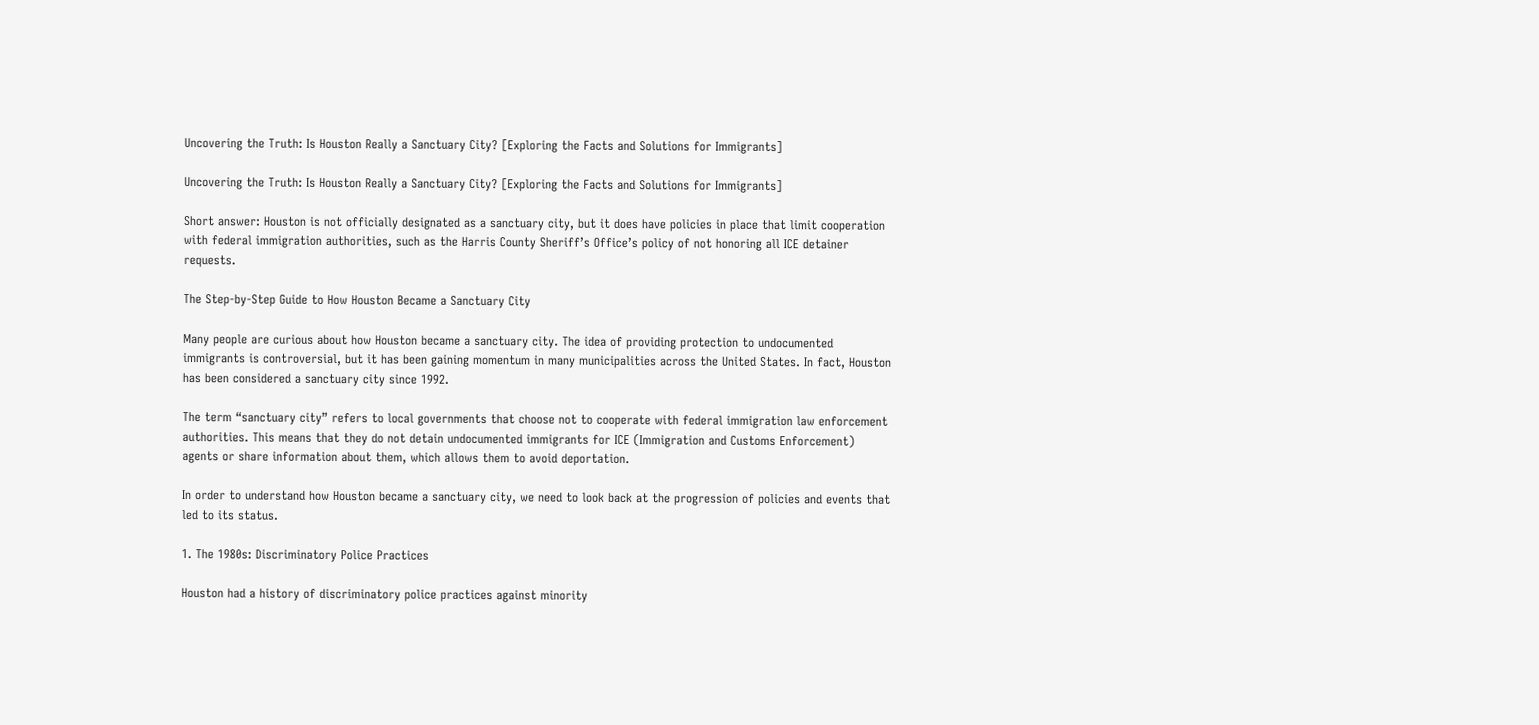Uncovering the Truth: Is Houston Really a Sanctuary City? [Exploring the Facts and Solutions for Immigrants]

Uncovering the Truth: Is Houston Really a Sanctuary City? [Exploring the Facts and Solutions for Immigrants]

Short answer: Houston is not officially designated as a sanctuary city, but it does have policies in place that limit cooperation with federal immigration authorities, such as the Harris County Sheriff’s Office’s policy of not honoring all ICE detainer requests.

The Step-by-Step Guide to How Houston Became a Sanctuary City

Many people are curious about how Houston became a sanctuary city. The idea of providing protection to undocumented immigrants is controversial, but it has been gaining momentum in many municipalities across the United States. In fact, Houston has been considered a sanctuary city since 1992.

The term “sanctuary city” refers to local governments that choose not to cooperate with federal immigration law enforcement authorities. This means that they do not detain undocumented immigrants for ICE (Immigration and Customs Enforcement) agents or share information about them, which allows them to avoid deportation.

In order to understand how Houston became a sanctuary city, we need to look back at the progression of policies and events that led to its status.

1. The 1980s: Discriminatory Police Practices

Houston had a history of discriminatory police practices against minority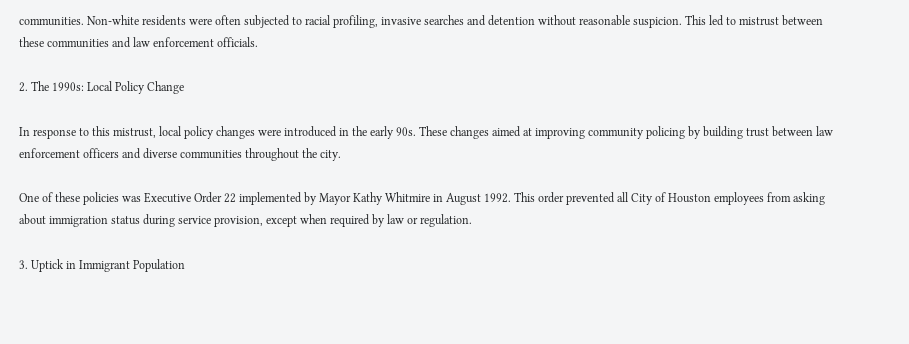communities. Non-white residents were often subjected to racial profiling, invasive searches and detention without reasonable suspicion. This led to mistrust between these communities and law enforcement officials.

2. The 1990s: Local Policy Change

In response to this mistrust, local policy changes were introduced in the early 90s. These changes aimed at improving community policing by building trust between law enforcement officers and diverse communities throughout the city.

One of these policies was Executive Order 22 implemented by Mayor Kathy Whitmire in August 1992. This order prevented all City of Houston employees from asking about immigration status during service provision, except when required by law or regulation.

3. Uptick in Immigrant Population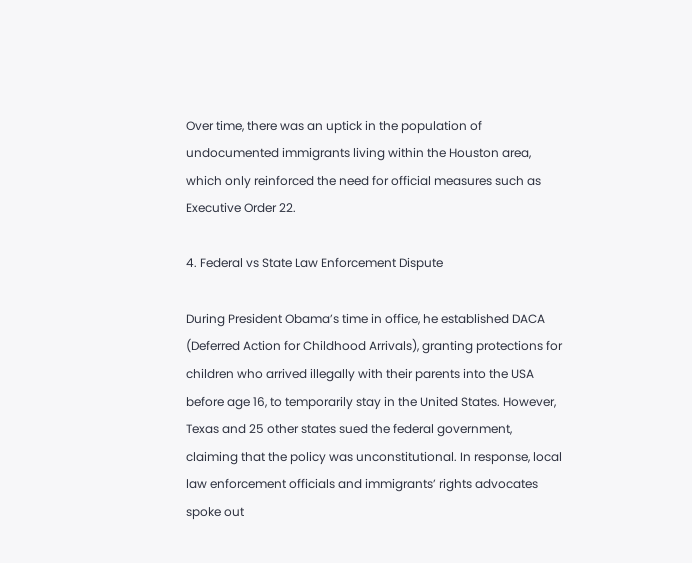Over time, there was an uptick in the population of undocumented immigrants living within the Houston area, which only reinforced the need for official measures such as Executive Order 22.

4. Federal vs State Law Enforcement Dispute

During President Obama’s time in office, he established DACA (Deferred Action for Childhood Arrivals), granting protections for children who arrived illegally with their parents into the USA before age 16, to temporarily stay in the United States. However, Texas and 25 other states sued the federal government, claiming that the policy was unconstitutional. In response, local law enforcement officials and immigrants’ rights advocates spoke out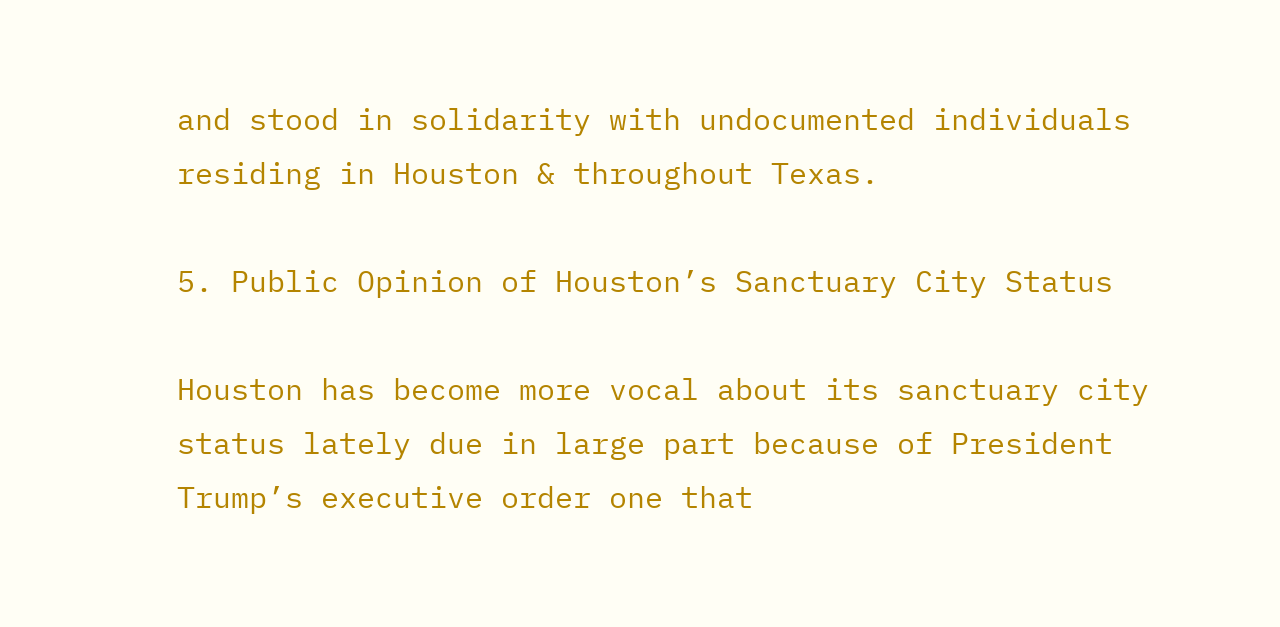and stood in solidarity with undocumented individuals residing in Houston & throughout Texas.

5. Public Opinion of Houston’s Sanctuary City Status

Houston has become more vocal about its sanctuary city status lately due in large part because of President Trump’s executive order one that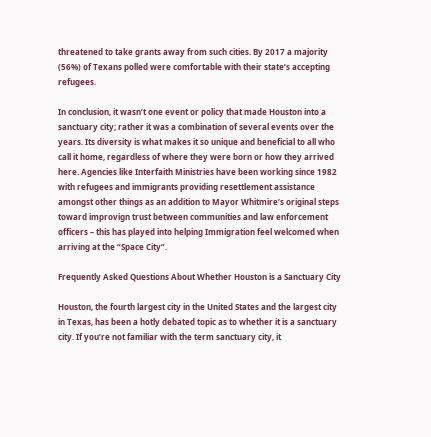threatened to take grants away from such cities. By 2017 a majority (56%) of Texans polled were comfortable with their state’s accepting refugees.

In conclusion, it wasn’t one event or policy that made Houston into a sanctuary city; rather it was a combination of several events over the years. Its diversity is what makes it so unique and beneficial to all who call it home, regardless of where they were born or how they arrived here. Agencies like Interfaith Ministries have been working since 1982 with refugees and immigrants providing resettlement assistance amongst other things as an addition to Mayor Whitmire’s original steps toward improvign trust between communities and law enforcement officers – this has played into helping Immigration feel welcomed when arriving at the “Space City”.

Frequently Asked Questions About Whether Houston is a Sanctuary City

Houston, the fourth largest city in the United States and the largest city in Texas, has been a hotly debated topic as to whether it is a sanctuary city. If you’re not familiar with the term sanctuary city, it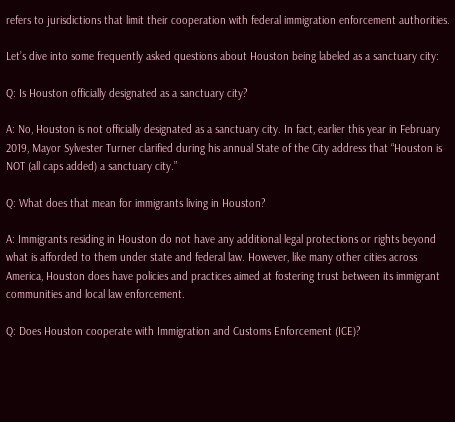refers to jurisdictions that limit their cooperation with federal immigration enforcement authorities.

Let’s dive into some frequently asked questions about Houston being labeled as a sanctuary city:

Q: Is Houston officially designated as a sanctuary city?

A: No, Houston is not officially designated as a sanctuary city. In fact, earlier this year in February 2019, Mayor Sylvester Turner clarified during his annual State of the City address that “Houston is NOT (all caps added) a sanctuary city.”

Q: What does that mean for immigrants living in Houston?

A: Immigrants residing in Houston do not have any additional legal protections or rights beyond what is afforded to them under state and federal law. However, like many other cities across America, Houston does have policies and practices aimed at fostering trust between its immigrant communities and local law enforcement.

Q: Does Houston cooperate with Immigration and Customs Enforcement (ICE)?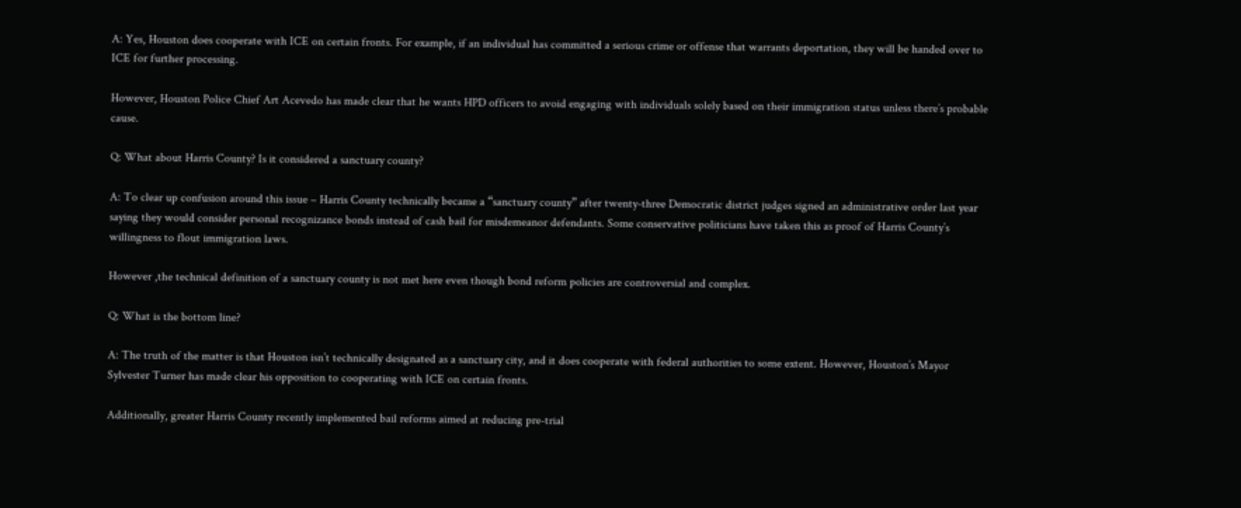A: Yes, Houston does cooperate with ICE on certain fronts. For example, if an individual has committed a serious crime or offense that warrants deportation, they will be handed over to ICE for further processing.

However, Houston Police Chief Art Acevedo has made clear that he wants HPD officers to avoid engaging with individuals solely based on their immigration status unless there’s probable cause.

Q: What about Harris County? Is it considered a sanctuary county?

A: To clear up confusion around this issue – Harris County technically became a “sanctuary county” after twenty-three Democratic district judges signed an administrative order last year saying they would consider personal recognizance bonds instead of cash bail for misdemeanor defendants. Some conservative politicians have taken this as proof of Harris County’s willingness to flout immigration laws.

However ,the technical definition of a sanctuary county is not met here even though bond reform policies are controversial and complex.

Q: What is the bottom line?

A: The truth of the matter is that Houston isn’t technically designated as a sanctuary city, and it does cooperate with federal authorities to some extent. However, Houston’s Mayor Sylvester Turner has made clear his opposition to cooperating with ICE on certain fronts.

Additionally, greater Harris County recently implemented bail reforms aimed at reducing pre-trial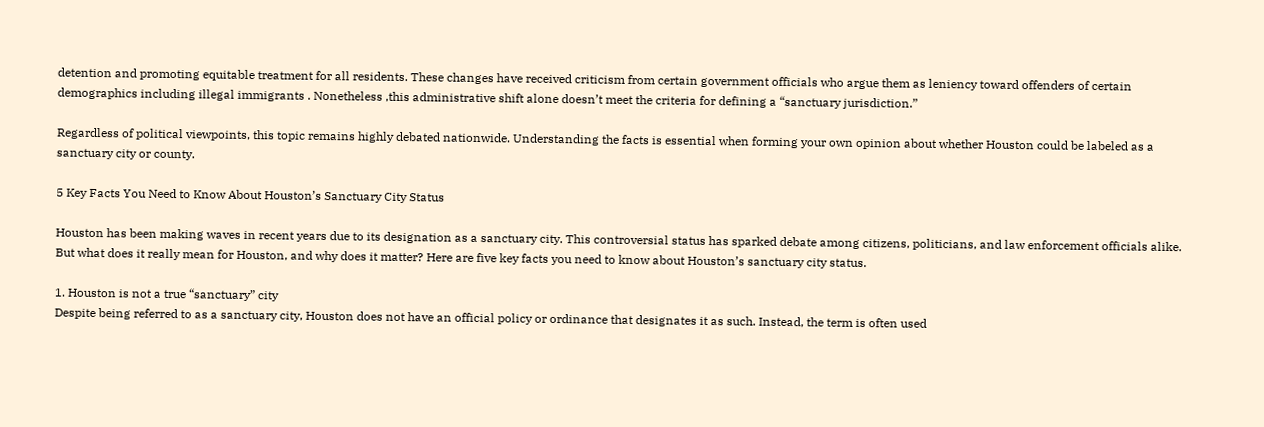detention and promoting equitable treatment for all residents. These changes have received criticism from certain government officials who argue them as leniency toward offenders of certain demographics including illegal immigrants . Nonetheless ,this administrative shift alone doesn’t meet the criteria for defining a “sanctuary jurisdiction.”

Regardless of political viewpoints, this topic remains highly debated nationwide. Understanding the facts is essential when forming your own opinion about whether Houston could be labeled as a sanctuary city or county.

5 Key Facts You Need to Know About Houston’s Sanctuary City Status

Houston has been making waves in recent years due to its designation as a sanctuary city. This controversial status has sparked debate among citizens, politicians, and law enforcement officials alike. But what does it really mean for Houston, and why does it matter? Here are five key facts you need to know about Houston’s sanctuary city status.

1. Houston is not a true “sanctuary” city
Despite being referred to as a sanctuary city, Houston does not have an official policy or ordinance that designates it as such. Instead, the term is often used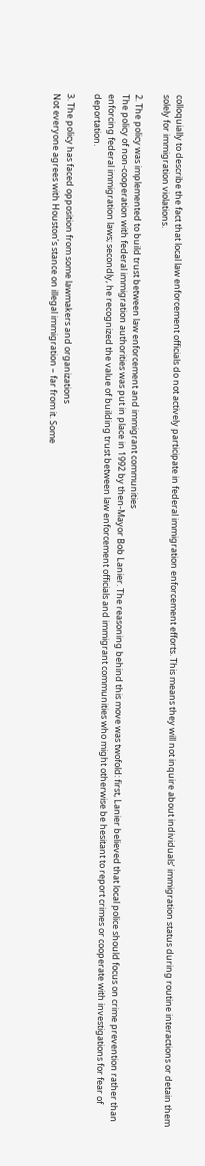colloquially to describe the fact that local law enforcement officials do not actively participate in federal immigration enforcement efforts. This means they will not inquire about individuals’ immigration status during routine interactions or detain them solely for immigration violations.

2. The policy was implemented to build trust between law enforcement and immigrant communities
The policy of non-cooperation with federal immigration authorities was put in place in 1992 by then-Mayor Bob Lanier. The reasoning behind this move was twofold: first, Lanier believed that local police should focus on crime prevention rather than enforcing federal immigration laws; secondly, he recognized the value of building trust between law enforcement officials and immigrant communities who might otherwise be hesitant to report crimes or cooperate with investigations for fear of deportation.

3. The policy has faced opposition from some lawmakers and organizations
Not everyone agrees with Houston’s stance on illegal immigration – far from it. Some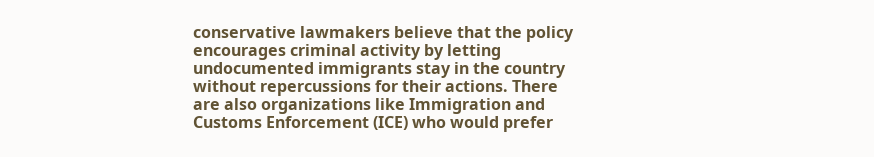conservative lawmakers believe that the policy encourages criminal activity by letting undocumented immigrants stay in the country without repercussions for their actions. There are also organizations like Immigration and Customs Enforcement (ICE) who would prefer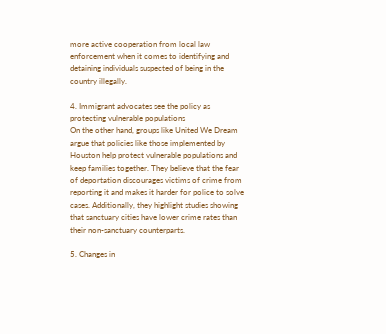more active cooperation from local law enforcement when it comes to identifying and detaining individuals suspected of being in the country illegally.

4. Immigrant advocates see the policy as protecting vulnerable populations
On the other hand, groups like United We Dream argue that policies like those implemented by Houston help protect vulnerable populations and keep families together. They believe that the fear of deportation discourages victims of crime from reporting it and makes it harder for police to solve cases. Additionally, they highlight studies showing that sanctuary cities have lower crime rates than their non-sanctuary counterparts.

5. Changes in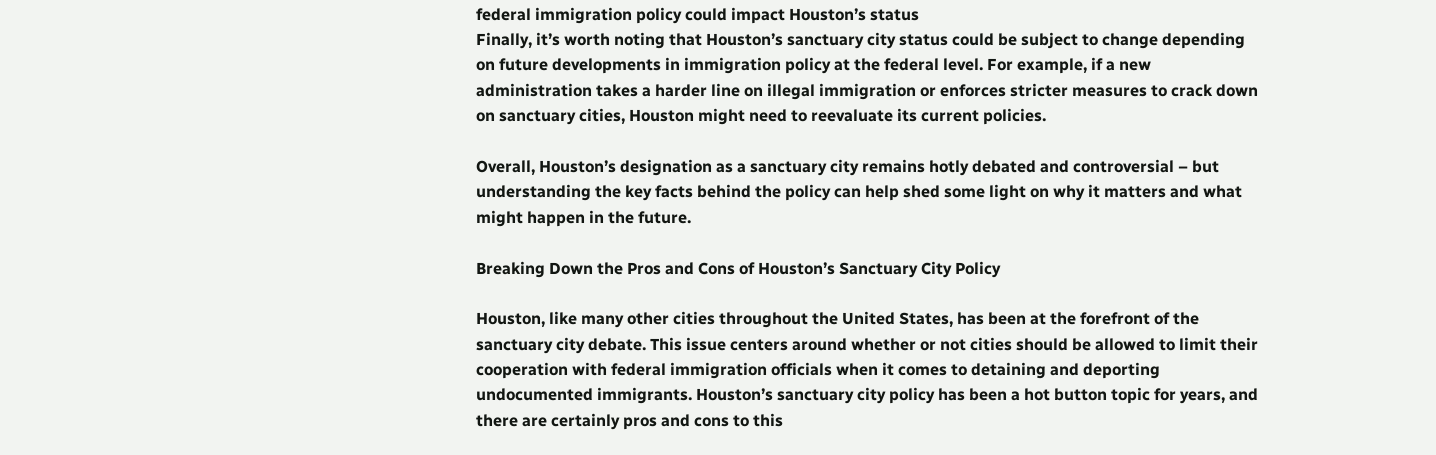federal immigration policy could impact Houston’s status
Finally, it’s worth noting that Houston’s sanctuary city status could be subject to change depending on future developments in immigration policy at the federal level. For example, if a new administration takes a harder line on illegal immigration or enforces stricter measures to crack down on sanctuary cities, Houston might need to reevaluate its current policies.

Overall, Houston’s designation as a sanctuary city remains hotly debated and controversial – but understanding the key facts behind the policy can help shed some light on why it matters and what might happen in the future.

Breaking Down the Pros and Cons of Houston’s Sanctuary City Policy

Houston, like many other cities throughout the United States, has been at the forefront of the sanctuary city debate. This issue centers around whether or not cities should be allowed to limit their cooperation with federal immigration officials when it comes to detaining and deporting undocumented immigrants. Houston’s sanctuary city policy has been a hot button topic for years, and there are certainly pros and cons to this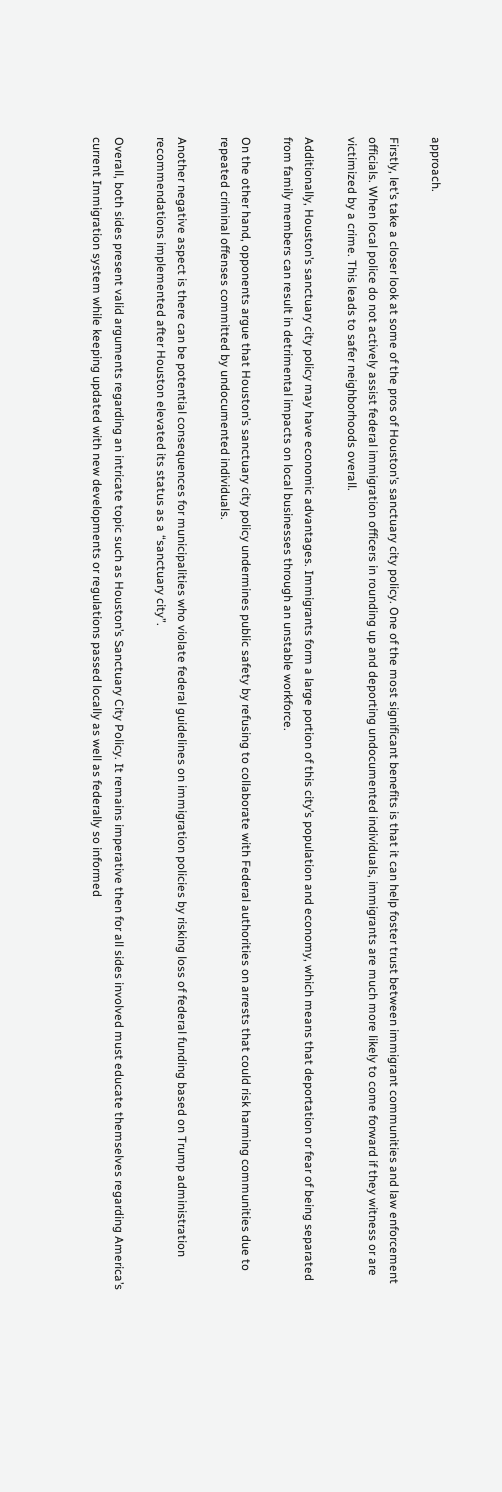approach.

Firstly, let’s take a closer look at some of the pros of Houston’s sanctuary city policy. One of the most significant benefits is that it can help foster trust between immigrant communities and law enforcement officials. When local police do not actively assist federal immigration officers in rounding up and deporting undocumented individuals, immigrants are much more likely to come forward if they witness or are victimized by a crime. This leads to safer neighborhoods overall.

Additionally, Houston’s sanctuary city policy may have economic advantages. Immigrants form a large portion of this city’s population and economy, which means that deportation or fear of being separated from family members can result in detrimental impacts on local businesses through an unstable workforce.

On the other hand, opponents argue that Houston’s sanctuary city policy undermines public safety by refusing to collaborate with Federal authorities on arrests that could risk harming communities due to repeated criminal offenses committed by undocumented individuals.

Another negative aspect is there can be potential consequences for municipalities who violate federal guidelines on immigration policies by risking loss of federal funding based on Trump administration recommendations implemented after Houston elevated its status as a “sanctuary city”.

Overall, both sides present valid arguments regarding an intricate topic such as Houston’s Sanctuary City Policy. It remains imperative then for all sides involved must educate themselves regarding America’s current Immigration system while keeping updated with new developments or regulations passed locally as well as federally so informed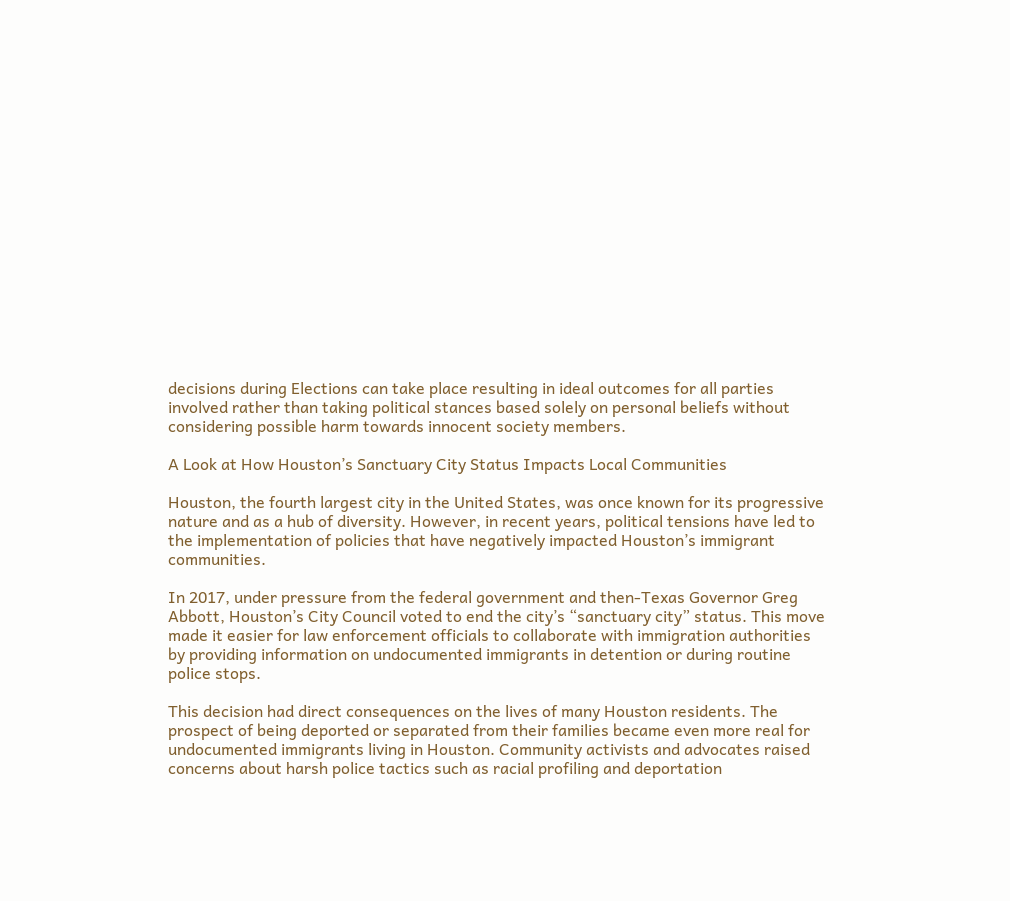decisions during Elections can take place resulting in ideal outcomes for all parties involved rather than taking political stances based solely on personal beliefs without considering possible harm towards innocent society members.

A Look at How Houston’s Sanctuary City Status Impacts Local Communities

Houston, the fourth largest city in the United States, was once known for its progressive nature and as a hub of diversity. However, in recent years, political tensions have led to the implementation of policies that have negatively impacted Houston’s immigrant communities.

In 2017, under pressure from the federal government and then-Texas Governor Greg Abbott, Houston’s City Council voted to end the city’s “sanctuary city” status. This move made it easier for law enforcement officials to collaborate with immigration authorities by providing information on undocumented immigrants in detention or during routine police stops.

This decision had direct consequences on the lives of many Houston residents. The prospect of being deported or separated from their families became even more real for undocumented immigrants living in Houston. Community activists and advocates raised concerns about harsh police tactics such as racial profiling and deportation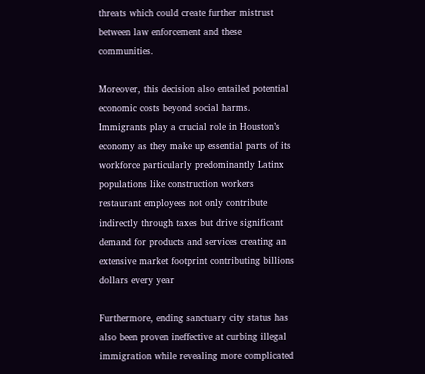threats which could create further mistrust between law enforcement and these communities.

Moreover, this decision also entailed potential economic costs beyond social harms. Immigrants play a crucial role in Houston’s economy as they make up essential parts of its workforce particularly predominantly Latinx populations like construction workers restaurant employees not only contribute indirectly through taxes but drive significant demand for products and services creating an extensive market footprint contributing billions dollars every year

Furthermore, ending sanctuary city status has also been proven ineffective at curbing illegal immigration while revealing more complicated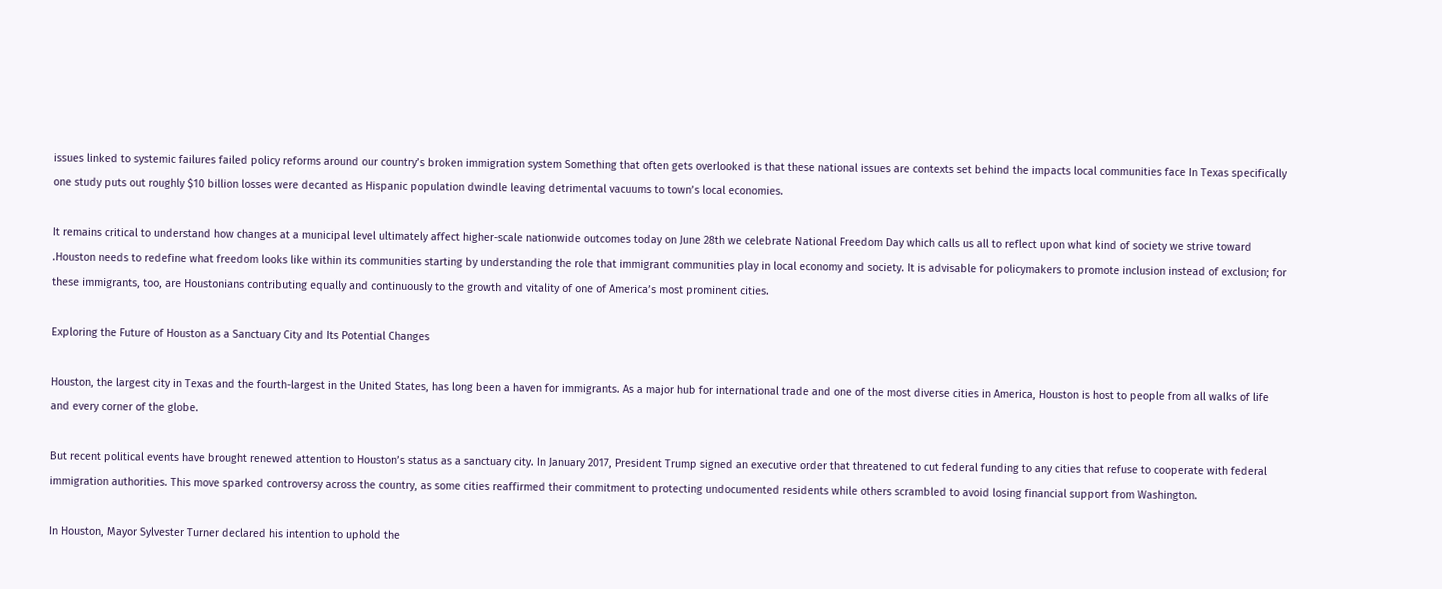issues linked to systemic failures failed policy reforms around our country’s broken immigration system Something that often gets overlooked is that these national issues are contexts set behind the impacts local communities face In Texas specifically one study puts out roughly $10 billion losses were decanted as Hispanic population dwindle leaving detrimental vacuums to town’s local economies.

It remains critical to understand how changes at a municipal level ultimately affect higher-scale nationwide outcomes today on June 28th we celebrate National Freedom Day which calls us all to reflect upon what kind of society we strive toward .Houston needs to redefine what freedom looks like within its communities starting by understanding the role that immigrant communities play in local economy and society. It is advisable for policymakers to promote inclusion instead of exclusion; for these immigrants, too, are Houstonians contributing equally and continuously to the growth and vitality of one of America’s most prominent cities.

Exploring the Future of Houston as a Sanctuary City and Its Potential Changes

Houston, the largest city in Texas and the fourth-largest in the United States, has long been a haven for immigrants. As a major hub for international trade and one of the most diverse cities in America, Houston is host to people from all walks of life and every corner of the globe.

But recent political events have brought renewed attention to Houston’s status as a sanctuary city. In January 2017, President Trump signed an executive order that threatened to cut federal funding to any cities that refuse to cooperate with federal immigration authorities. This move sparked controversy across the country, as some cities reaffirmed their commitment to protecting undocumented residents while others scrambled to avoid losing financial support from Washington.

In Houston, Mayor Sylvester Turner declared his intention to uphold the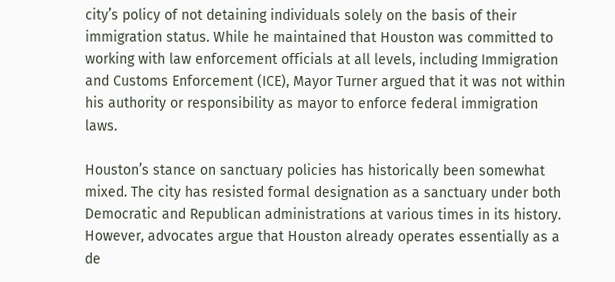city’s policy of not detaining individuals solely on the basis of their immigration status. While he maintained that Houston was committed to working with law enforcement officials at all levels, including Immigration and Customs Enforcement (ICE), Mayor Turner argued that it was not within his authority or responsibility as mayor to enforce federal immigration laws.

Houston’s stance on sanctuary policies has historically been somewhat mixed. The city has resisted formal designation as a sanctuary under both Democratic and Republican administrations at various times in its history. However, advocates argue that Houston already operates essentially as a de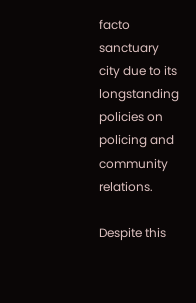facto sanctuary city due to its longstanding policies on policing and community relations.

Despite this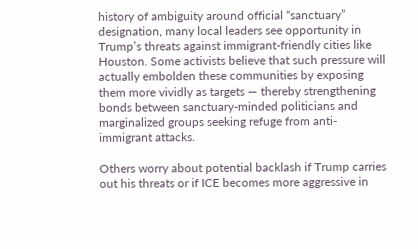history of ambiguity around official “sanctuary” designation, many local leaders see opportunity in Trump’s threats against immigrant-friendly cities like Houston. Some activists believe that such pressure will actually embolden these communities by exposing them more vividly as targets — thereby strengthening bonds between sanctuary-minded politicians and marginalized groups seeking refuge from anti-immigrant attacks.

Others worry about potential backlash if Trump carries out his threats or if ICE becomes more aggressive in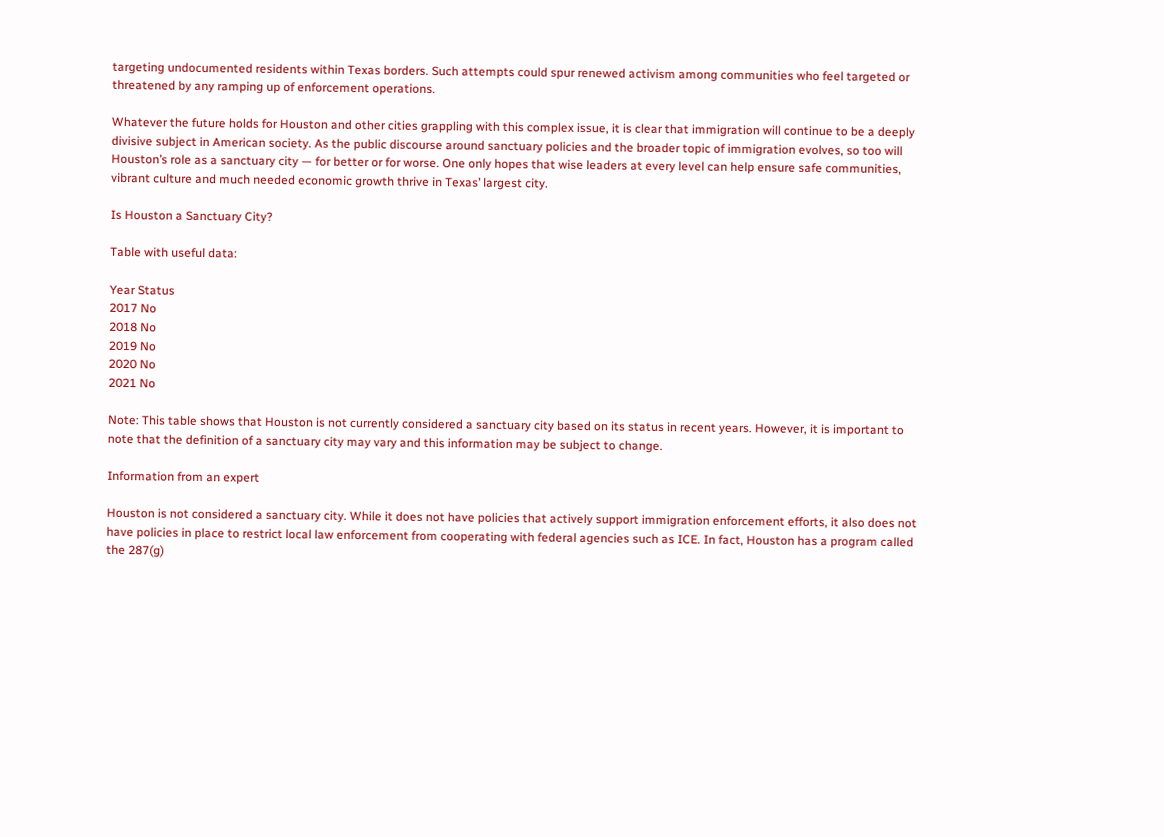targeting undocumented residents within Texas borders. Such attempts could spur renewed activism among communities who feel targeted or threatened by any ramping up of enforcement operations.

Whatever the future holds for Houston and other cities grappling with this complex issue, it is clear that immigration will continue to be a deeply divisive subject in American society. As the public discourse around sanctuary policies and the broader topic of immigration evolves, so too will Houston’s role as a sanctuary city — for better or for worse. One only hopes that wise leaders at every level can help ensure safe communities, vibrant culture and much needed economic growth thrive in Texas’ largest city.

Is Houston a Sanctuary City?

Table with useful data:

Year Status
2017 No
2018 No
2019 No
2020 No
2021 No

Note: This table shows that Houston is not currently considered a sanctuary city based on its status in recent years. However, it is important to note that the definition of a sanctuary city may vary and this information may be subject to change.

Information from an expert

Houston is not considered a sanctuary city. While it does not have policies that actively support immigration enforcement efforts, it also does not have policies in place to restrict local law enforcement from cooperating with federal agencies such as ICE. In fact, Houston has a program called the 287(g)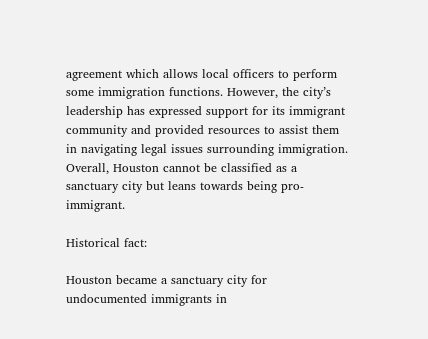agreement which allows local officers to perform some immigration functions. However, the city’s leadership has expressed support for its immigrant community and provided resources to assist them in navigating legal issues surrounding immigration. Overall, Houston cannot be classified as a sanctuary city but leans towards being pro-immigrant.

Historical fact:

Houston became a sanctuary city for undocumented immigrants in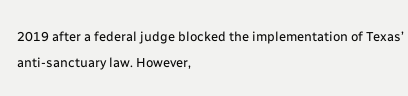2019 after a federal judge blocked the implementation of Texas’ anti-sanctuary law. However,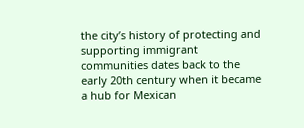the city’s history of protecting and supporting immigrant communities dates back to the early 20th century when it became a hub for Mexican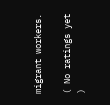migrant workers.

( No ratings yet )